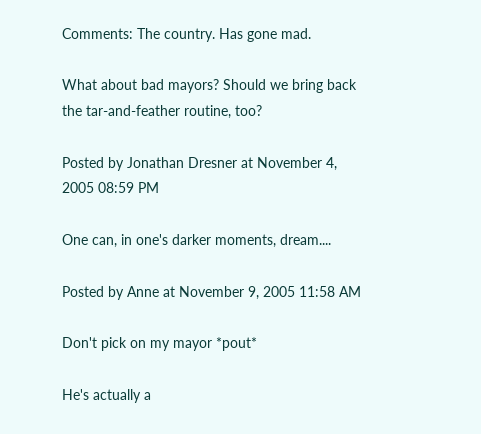Comments: The country. Has gone mad.

What about bad mayors? Should we bring back the tar-and-feather routine, too?

Posted by Jonathan Dresner at November 4, 2005 08:59 PM

One can, in one's darker moments, dream....

Posted by Anne at November 9, 2005 11:58 AM

Don't pick on my mayor *pout*

He's actually a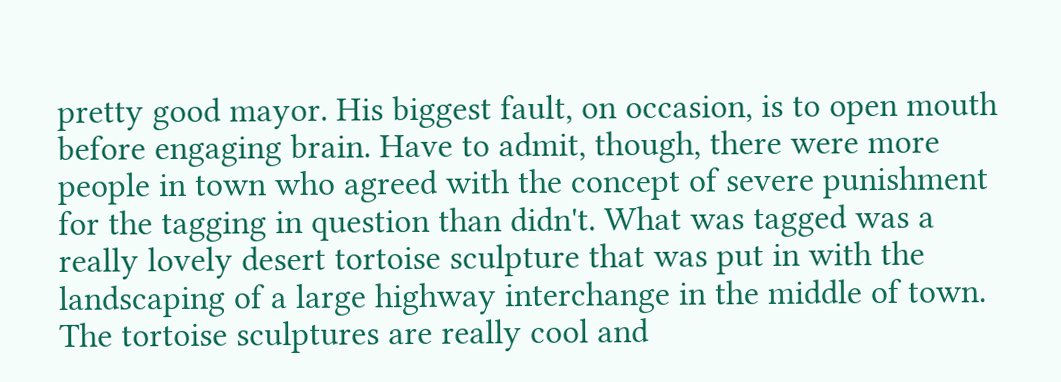pretty good mayor. His biggest fault, on occasion, is to open mouth before engaging brain. Have to admit, though, there were more people in town who agreed with the concept of severe punishment for the tagging in question than didn't. What was tagged was a really lovely desert tortoise sculpture that was put in with the landscaping of a large highway interchange in the middle of town. The tortoise sculptures are really cool and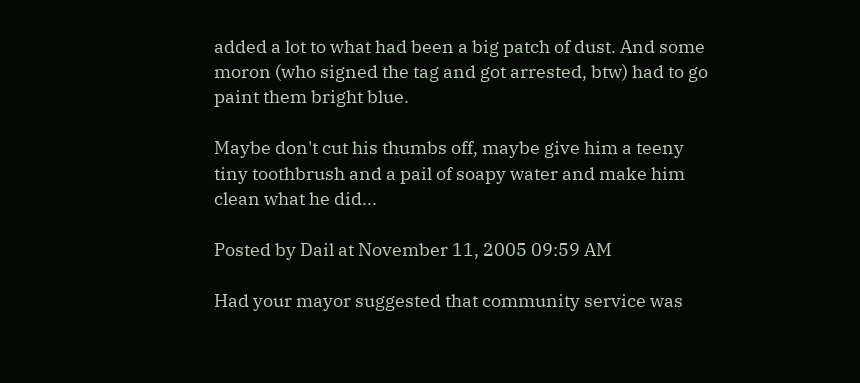added a lot to what had been a big patch of dust. And some moron (who signed the tag and got arrested, btw) had to go paint them bright blue.

Maybe don't cut his thumbs off, maybe give him a teeny tiny toothbrush and a pail of soapy water and make him clean what he did...

Posted by Dail at November 11, 2005 09:59 AM

Had your mayor suggested that community service was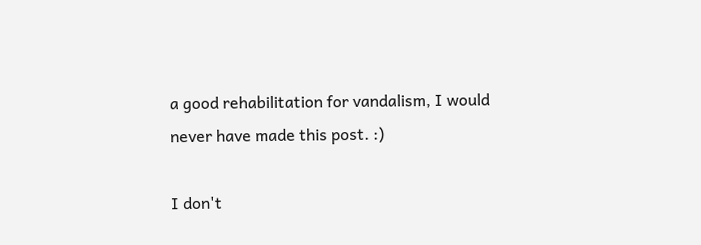a good rehabilitation for vandalism, I would never have made this post. :)

I don't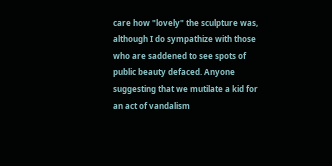care how "lovely" the sculpture was, although I do sympathize with those who are saddened to see spots of public beauty defaced. Anyone suggesting that we mutilate a kid for an act of vandalism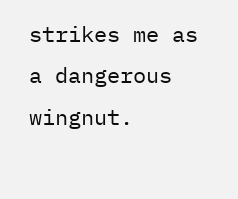strikes me as a dangerous wingnut.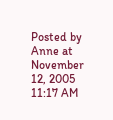Posted by Anne at November 12, 2005 11:17 AM